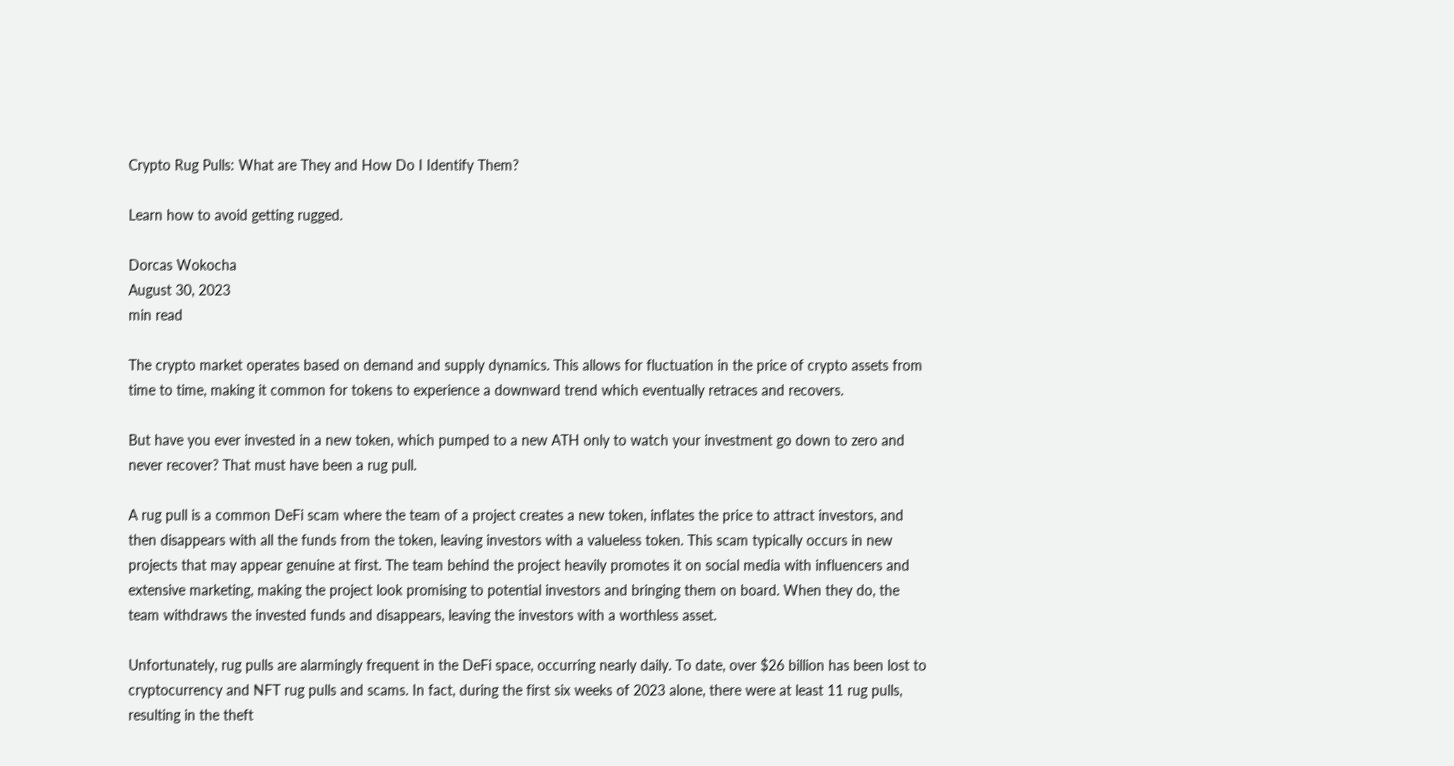Crypto Rug Pulls: What are They and How Do I Identify Them?

Learn how to avoid getting rugged.

Dorcas Wokocha
August 30, 2023
min read

The crypto market operates based on demand and supply dynamics. This allows for fluctuation in the price of crypto assets from time to time, making it common for tokens to experience a downward trend which eventually retraces and recovers.

But have you ever invested in a new token, which pumped to a new ATH only to watch your investment go down to zero and never recover? That must have been a rug pull.

A rug pull is a common DeFi scam where the team of a project creates a new token, inflates the price to attract investors, and then disappears with all the funds from the token, leaving investors with a valueless token. This scam typically occurs in new projects that may appear genuine at first. The team behind the project heavily promotes it on social media with influencers and extensive marketing, making the project look promising to potential investors and bringing them on board. When they do, the team withdraws the invested funds and disappears, leaving the investors with a worthless asset.

Unfortunately, rug pulls are alarmingly frequent in the DeFi space, occurring nearly daily. To date, over $26 billion has been lost to cryptocurrency and NFT rug pulls and scams. In fact, during the first six weeks of 2023 alone, there were at least 11 rug pulls, resulting in the theft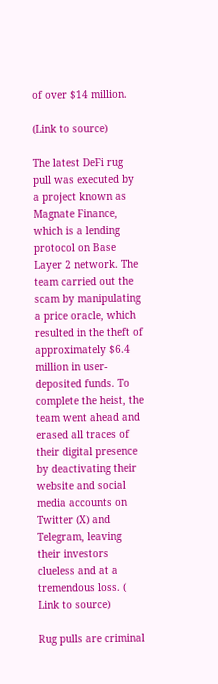of over $14 million.

(Link to source)

The latest DeFi rug pull was executed by a project known as Magnate Finance, which is a lending protocol on Base Layer 2 network. The team carried out the scam by manipulating a price oracle, which resulted in the theft of approximately $6.4 million in user-deposited funds. To complete the heist, the team went ahead and erased all traces of their digital presence by deactivating their website and social media accounts on Twitter (X) and Telegram, leaving their investors clueless and at a tremendous loss. ( Link to source)

Rug pulls are criminal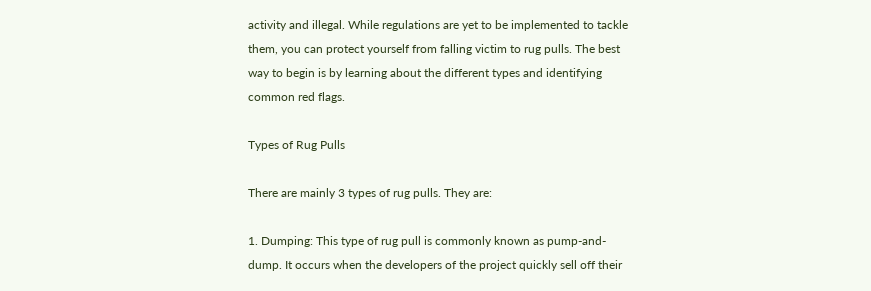activity and illegal. While regulations are yet to be implemented to tackle them, you can protect yourself from falling victim to rug pulls. The best way to begin is by learning about the different types and identifying common red flags.

Types of Rug Pulls

There are mainly 3 types of rug pulls. They are:

1. Dumping: This type of rug pull is commonly known as pump-and-dump. It occurs when the developers of the project quickly sell off their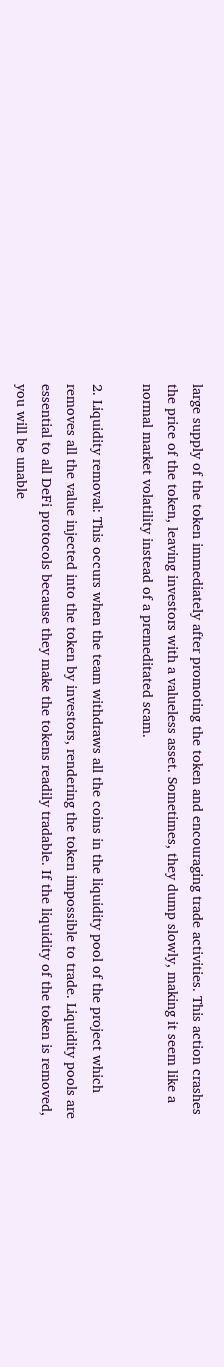large supply of the token immediately after promoting the token and encouraging trade activities. This action crashes the price of the token, leaving investors with a valueless asset. Sometimes, they dump slowly, making it seem like a normal market volatility instead of a premeditated scam.

2. Liquidity removal: This occurs when the team withdraws all the coins in the liquidity pool of the project which removes all the value injected into the token by investors, rendering the token impossible to trade. Liquidity pools are essential to all DeFi protocols because they make the tokens readily tradable. If the liquidity of the token is removed, you will be unable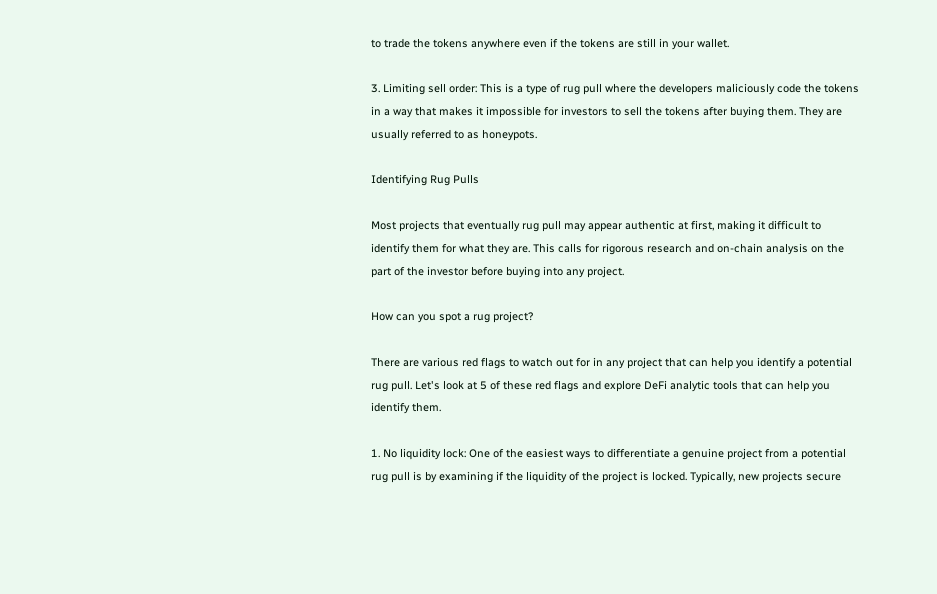to trade the tokens anywhere even if the tokens are still in your wallet.

3. Limiting sell order: This is a type of rug pull where the developers maliciously code the tokens in a way that makes it impossible for investors to sell the tokens after buying them. They are usually referred to as honeypots.

Identifying Rug Pulls

Most projects that eventually rug pull may appear authentic at first, making it difficult to identify them for what they are. This calls for rigorous research and on-chain analysis on the part of the investor before buying into any project.

How can you spot a rug project?

There are various red flags to watch out for in any project that can help you identify a potential rug pull. Let's look at 5 of these red flags and explore DeFi analytic tools that can help you identify them.

1. No liquidity lock: One of the easiest ways to differentiate a genuine project from a potential rug pull is by examining if the liquidity of the project is locked. Typically, new projects secure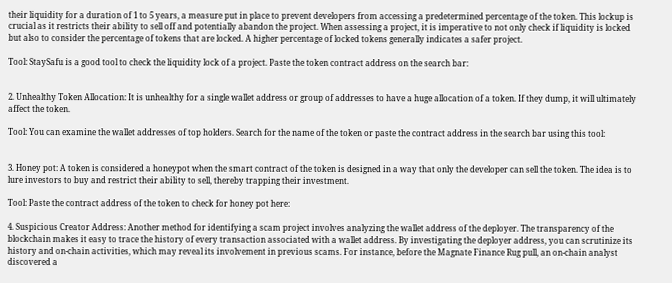their liquidity for a duration of 1 to 5 years, a measure put in place to prevent developers from accessing a predetermined percentage of the token. This lockup is crucial as it restricts their ability to sell off and potentially abandon the project. When assessing a project, it is imperative to not only check if liquidity is locked but also to consider the percentage of tokens that are locked. A higher percentage of locked tokens generally indicates a safer project.

Tool: StaySafu is a good tool to check the liquidity lock of a project. Paste the token contract address on the search bar:


2. Unhealthy Token Allocation: It is unhealthy for a single wallet address or group of addresses to have a huge allocation of a token. If they dump, it will ultimately affect the token.

Tool: You can examine the wallet addresses of top holders. Search for the name of the token or paste the contract address in the search bar using this tool:


3. Honey pot: A token is considered a honeypot when the smart contract of the token is designed in a way that only the developer can sell the token. The idea is to lure investors to buy and restrict their ability to sell, thereby trapping their investment.

Tool: Paste the contract address of the token to check for honey pot here:

4. Suspicious Creator Address: Another method for identifying a scam project involves analyzing the wallet address of the deployer. The transparency of the blockchain makes it easy to trace the history of every transaction associated with a wallet address. By investigating the deployer address, you can scrutinize its history and on-chain activities, which may reveal its involvement in previous scams. For instance, before the Magnate Finance Rug pull, an on-chain analyst discovered a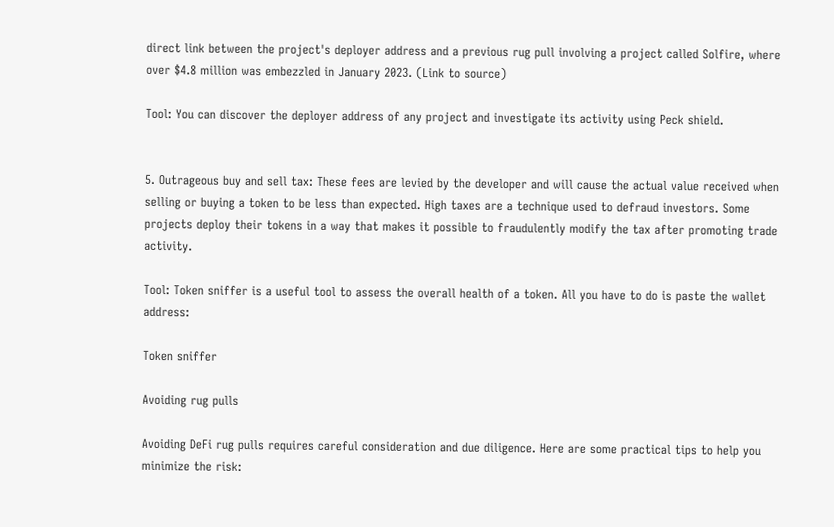direct link between the project's deployer address and a previous rug pull involving a project called Solfire, where over $4.8 million was embezzled in January 2023. (Link to source)

Tool: You can discover the deployer address of any project and investigate its activity using Peck shield.


5. Outrageous buy and sell tax: These fees are levied by the developer and will cause the actual value received when selling or buying a token to be less than expected. High taxes are a technique used to defraud investors. Some projects deploy their tokens in a way that makes it possible to fraudulently modify the tax after promoting trade activity.

Tool: Token sniffer is a useful tool to assess the overall health of a token. All you have to do is paste the wallet address:

Token sniffer

Avoiding rug pulls

Avoiding DeFi rug pulls requires careful consideration and due diligence. Here are some practical tips to help you minimize the risk: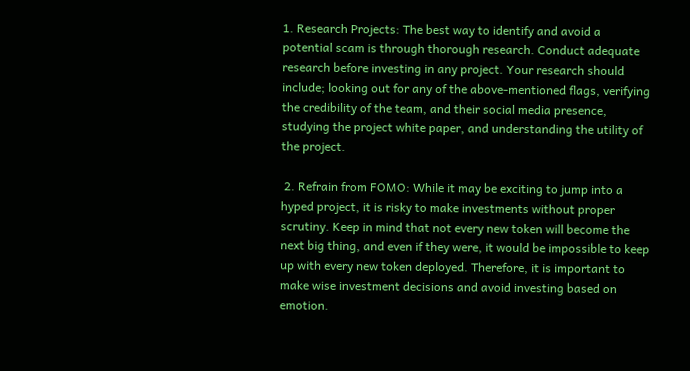1. Research Projects: The best way to identify and avoid a potential scam is through thorough research. Conduct adequate research before investing in any project. Your research should include; looking out for any of the above-mentioned flags, verifying the credibility of the team, and their social media presence, studying the project white paper, and understanding the utility of the project.

 2. Refrain from FOMO: While it may be exciting to jump into a hyped project, it is risky to make investments without proper scrutiny. Keep in mind that not every new token will become the next big thing, and even if they were, it would be impossible to keep up with every new token deployed. Therefore, it is important to make wise investment decisions and avoid investing based on emotion.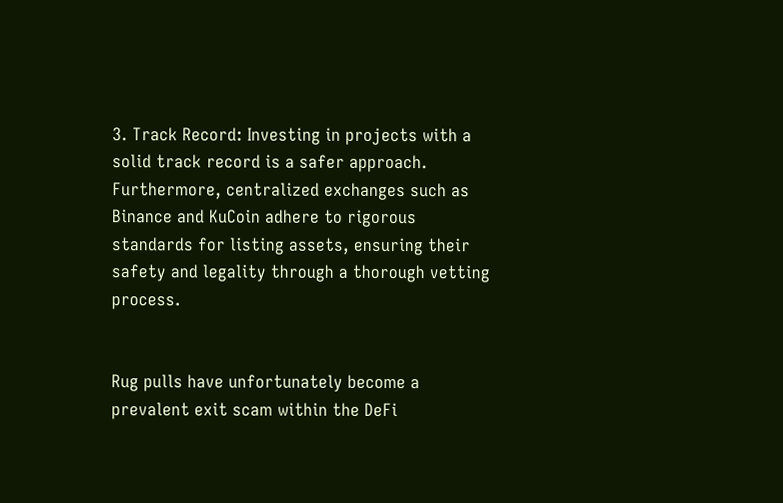3. Track Record: Investing in projects with a solid track record is a safer approach. Furthermore, centralized exchanges such as Binance and KuCoin adhere to rigorous standards for listing assets, ensuring their safety and legality through a thorough vetting process.


Rug pulls have unfortunately become a prevalent exit scam within the DeFi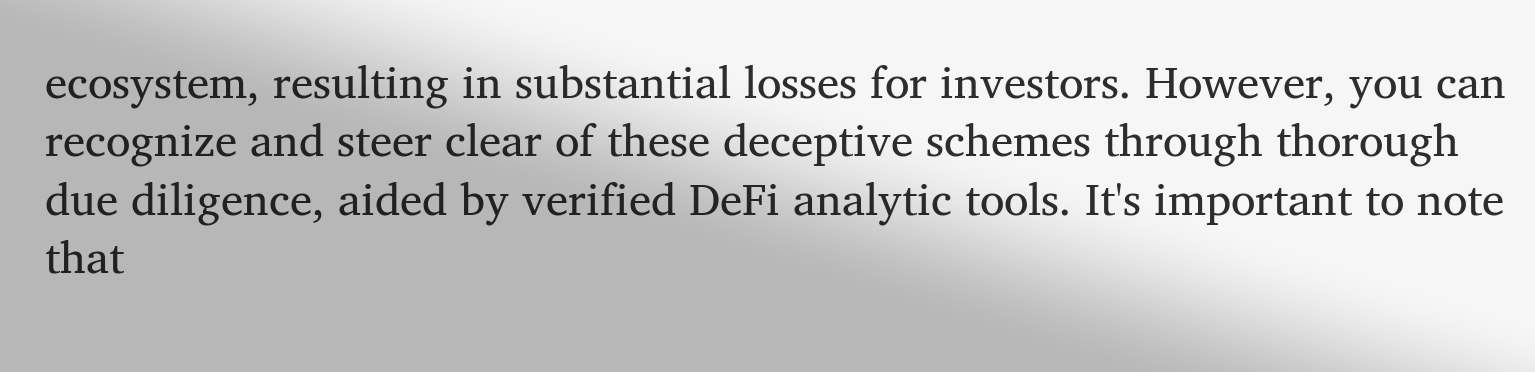ecosystem, resulting in substantial losses for investors. However, you can recognize and steer clear of these deceptive schemes through thorough due diligence, aided by verified DeFi analytic tools. It's important to note that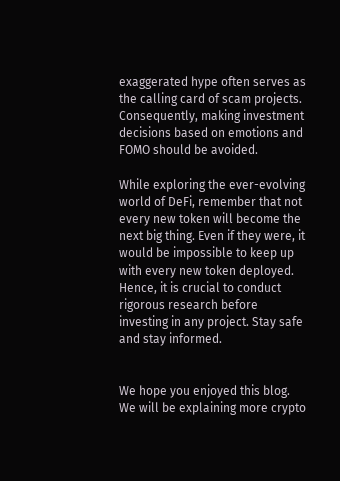exaggerated hype often serves as the calling card of scam projects. Consequently, making investment decisions based on emotions and FOMO should be avoided.

While exploring the ever-evolving world of DeFi, remember that not every new token will become the next big thing. Even if they were, it would be impossible to keep up with every new token deployed. Hence, it is crucial to conduct rigorous research before investing in any project. Stay safe and stay informed.


We hope you enjoyed this blog. We will be explaining more crypto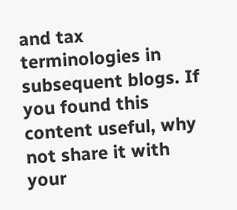and tax terminologies in subsequent blogs. If you found this content useful, why not share it with your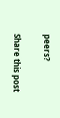peers?

Share this post